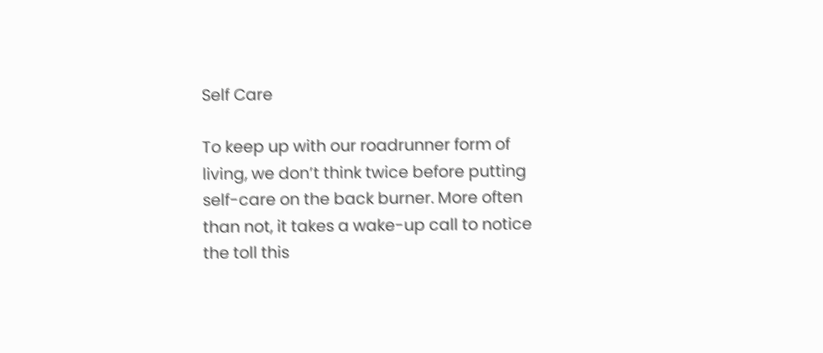Self Care

To keep up with our roadrunner form of living, we don’t think twice before putting self-care on the back burner. More often than not, it takes a wake-up call to notice the toll this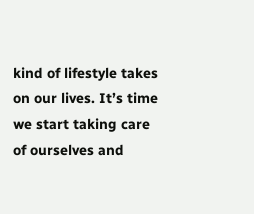kind of lifestyle takes on our lives. It’s time we start taking care of ourselves and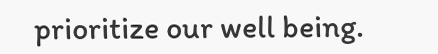prioritize our well being.